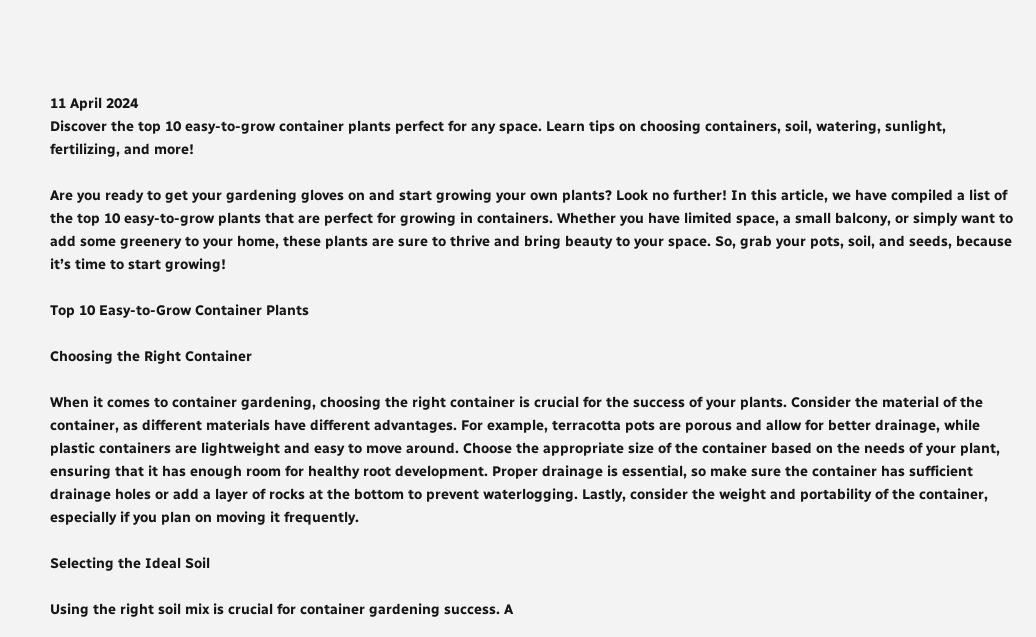11 April 2024
Discover the top 10 easy-to-grow container plants perfect for any space. Learn tips on choosing containers, soil, watering, sunlight, fertilizing, and more!

Are you ready to get your gardening gloves on and start growing your own plants? Look no further! In this article, we have compiled a list of the top 10 easy-to-grow plants that are perfect for growing in containers. Whether you have limited space, a small balcony, or simply want to add some greenery to your home, these plants are sure to thrive and bring beauty to your space. So, grab your pots, soil, and seeds, because it’s time to start growing!

Top 10 Easy-to-Grow Container Plants

Choosing the Right Container

When it comes to container gardening, choosing the right container is crucial for the success of your plants. Consider the material of the container, as different materials have different advantages. For example, terracotta pots are porous and allow for better drainage, while plastic containers are lightweight and easy to move around. Choose the appropriate size of the container based on the needs of your plant, ensuring that it has enough room for healthy root development. Proper drainage is essential, so make sure the container has sufficient drainage holes or add a layer of rocks at the bottom to prevent waterlogging. Lastly, consider the weight and portability of the container, especially if you plan on moving it frequently.

Selecting the Ideal Soil

Using the right soil mix is crucial for container gardening success. A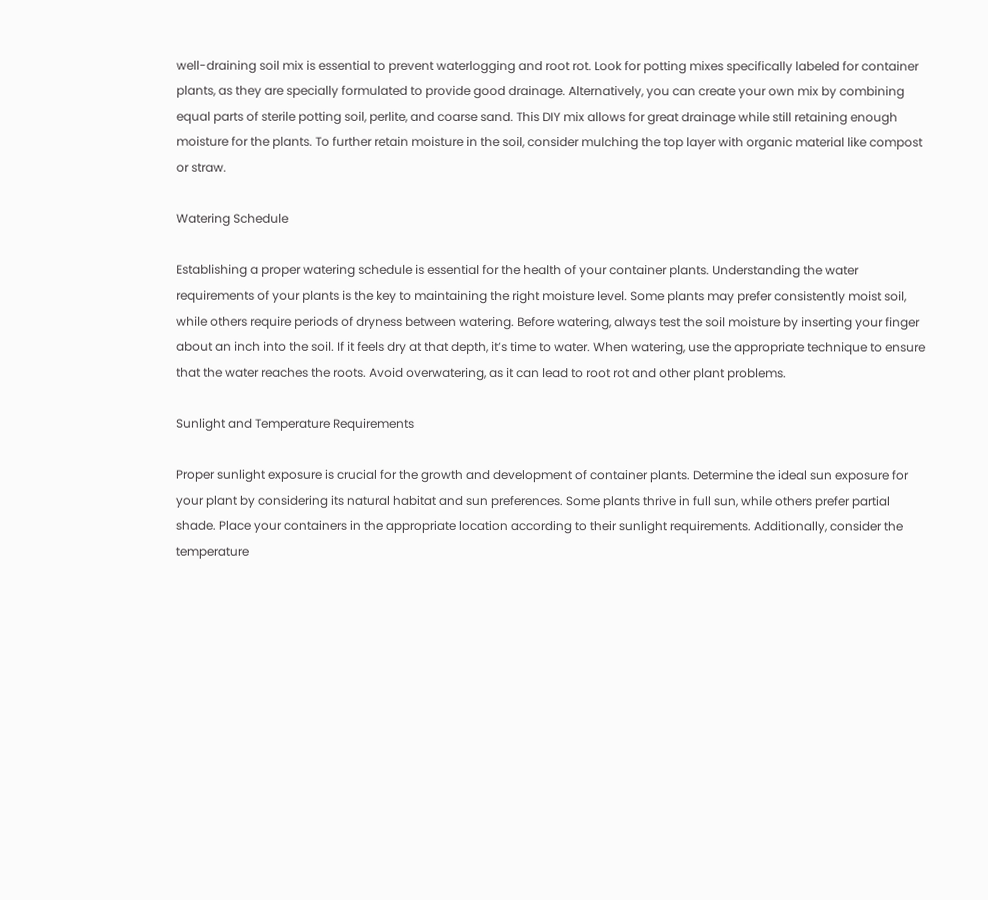well-draining soil mix is essential to prevent waterlogging and root rot. Look for potting mixes specifically labeled for container plants, as they are specially formulated to provide good drainage. Alternatively, you can create your own mix by combining equal parts of sterile potting soil, perlite, and coarse sand. This DIY mix allows for great drainage while still retaining enough moisture for the plants. To further retain moisture in the soil, consider mulching the top layer with organic material like compost or straw.

Watering Schedule

Establishing a proper watering schedule is essential for the health of your container plants. Understanding the water requirements of your plants is the key to maintaining the right moisture level. Some plants may prefer consistently moist soil, while others require periods of dryness between watering. Before watering, always test the soil moisture by inserting your finger about an inch into the soil. If it feels dry at that depth, it’s time to water. When watering, use the appropriate technique to ensure that the water reaches the roots. Avoid overwatering, as it can lead to root rot and other plant problems.

Sunlight and Temperature Requirements

Proper sunlight exposure is crucial for the growth and development of container plants. Determine the ideal sun exposure for your plant by considering its natural habitat and sun preferences. Some plants thrive in full sun, while others prefer partial shade. Place your containers in the appropriate location according to their sunlight requirements. Additionally, consider the temperature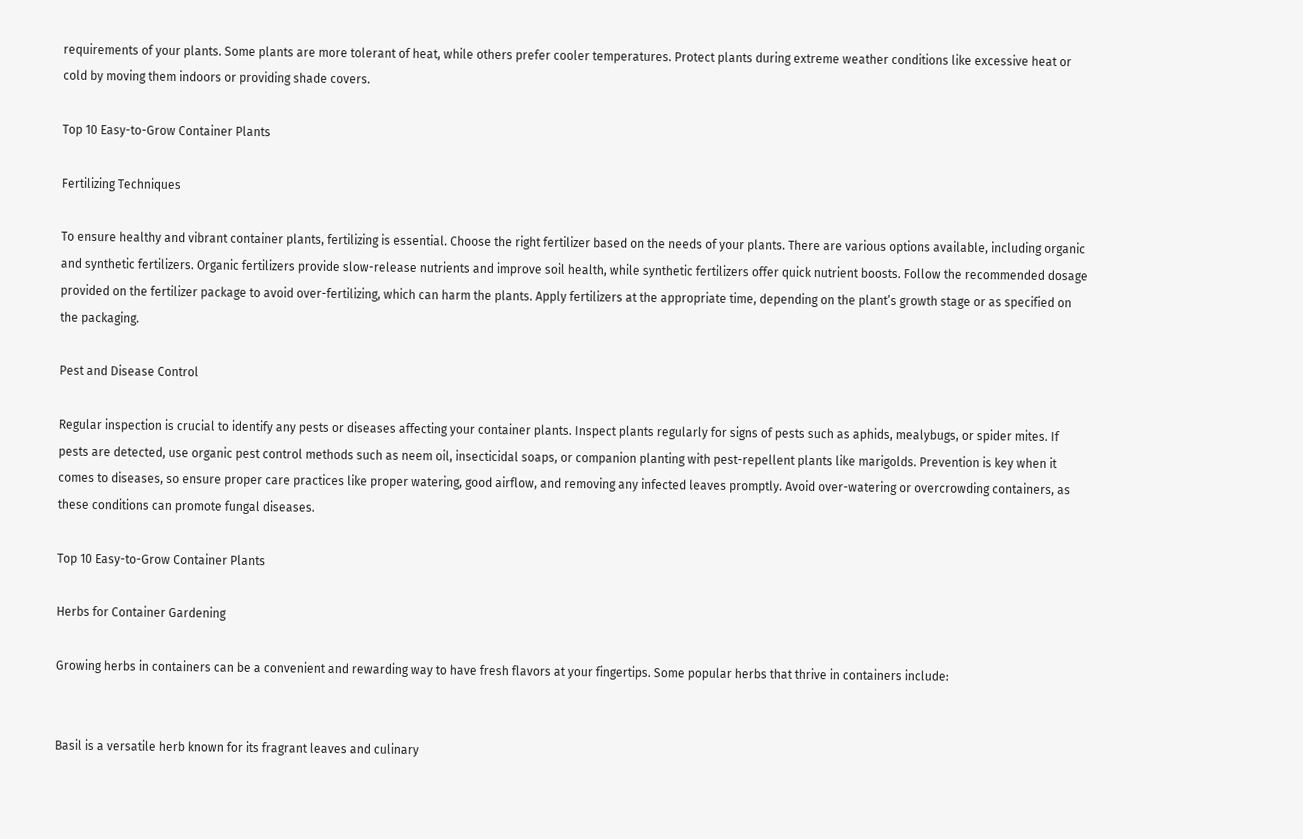requirements of your plants. Some plants are more tolerant of heat, while others prefer cooler temperatures. Protect plants during extreme weather conditions like excessive heat or cold by moving them indoors or providing shade covers.

Top 10 Easy-to-Grow Container Plants

Fertilizing Techniques

To ensure healthy and vibrant container plants, fertilizing is essential. Choose the right fertilizer based on the needs of your plants. There are various options available, including organic and synthetic fertilizers. Organic fertilizers provide slow-release nutrients and improve soil health, while synthetic fertilizers offer quick nutrient boosts. Follow the recommended dosage provided on the fertilizer package to avoid over-fertilizing, which can harm the plants. Apply fertilizers at the appropriate time, depending on the plant’s growth stage or as specified on the packaging.

Pest and Disease Control

Regular inspection is crucial to identify any pests or diseases affecting your container plants. Inspect plants regularly for signs of pests such as aphids, mealybugs, or spider mites. If pests are detected, use organic pest control methods such as neem oil, insecticidal soaps, or companion planting with pest-repellent plants like marigolds. Prevention is key when it comes to diseases, so ensure proper care practices like proper watering, good airflow, and removing any infected leaves promptly. Avoid over-watering or overcrowding containers, as these conditions can promote fungal diseases.

Top 10 Easy-to-Grow Container Plants

Herbs for Container Gardening

Growing herbs in containers can be a convenient and rewarding way to have fresh flavors at your fingertips. Some popular herbs that thrive in containers include:


Basil is a versatile herb known for its fragrant leaves and culinary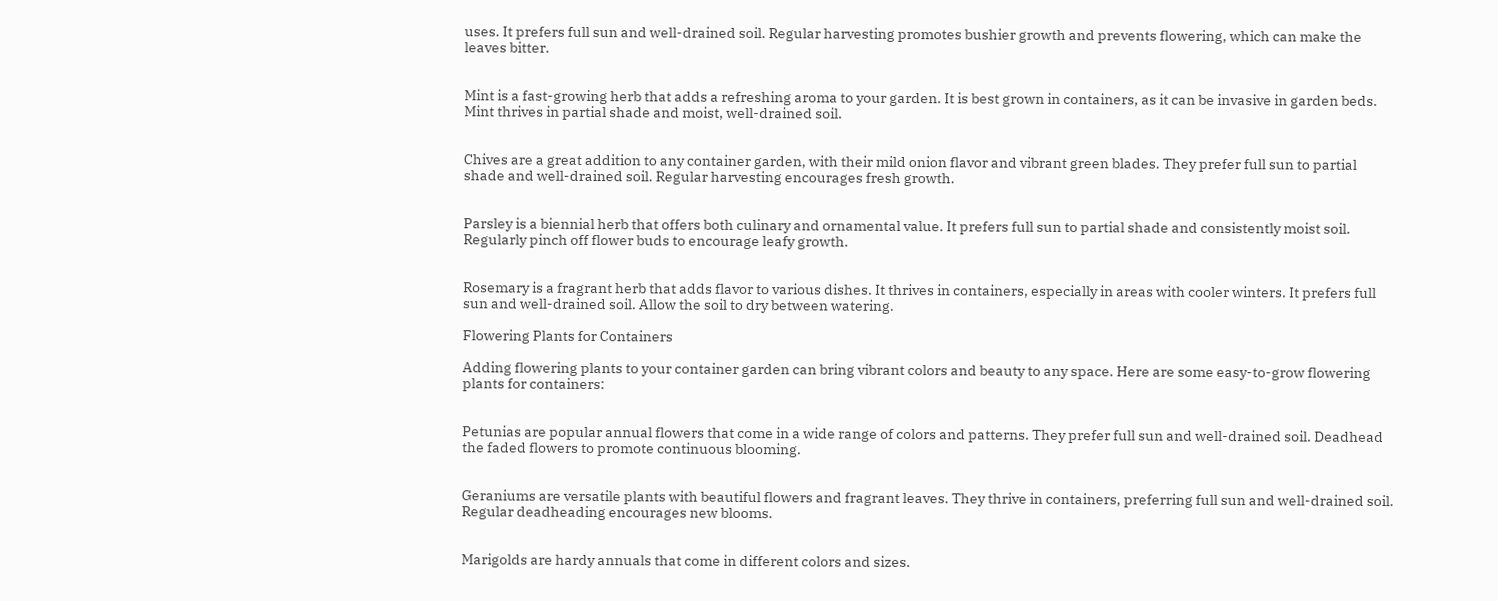uses. It prefers full sun and well-drained soil. Regular harvesting promotes bushier growth and prevents flowering, which can make the leaves bitter.


Mint is a fast-growing herb that adds a refreshing aroma to your garden. It is best grown in containers, as it can be invasive in garden beds. Mint thrives in partial shade and moist, well-drained soil.


Chives are a great addition to any container garden, with their mild onion flavor and vibrant green blades. They prefer full sun to partial shade and well-drained soil. Regular harvesting encourages fresh growth.


Parsley is a biennial herb that offers both culinary and ornamental value. It prefers full sun to partial shade and consistently moist soil. Regularly pinch off flower buds to encourage leafy growth.


Rosemary is a fragrant herb that adds flavor to various dishes. It thrives in containers, especially in areas with cooler winters. It prefers full sun and well-drained soil. Allow the soil to dry between watering.

Flowering Plants for Containers

Adding flowering plants to your container garden can bring vibrant colors and beauty to any space. Here are some easy-to-grow flowering plants for containers:


Petunias are popular annual flowers that come in a wide range of colors and patterns. They prefer full sun and well-drained soil. Deadhead the faded flowers to promote continuous blooming.


Geraniums are versatile plants with beautiful flowers and fragrant leaves. They thrive in containers, preferring full sun and well-drained soil. Regular deadheading encourages new blooms.


Marigolds are hardy annuals that come in different colors and sizes.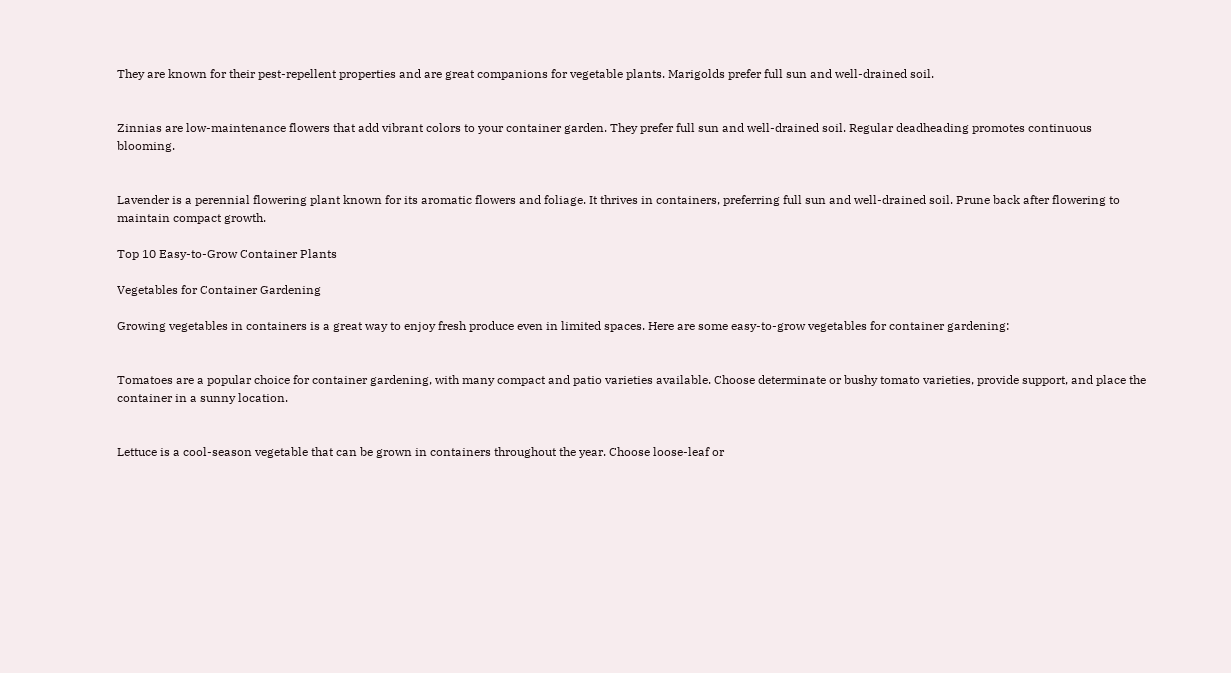They are known for their pest-repellent properties and are great companions for vegetable plants. Marigolds prefer full sun and well-drained soil.


Zinnias are low-maintenance flowers that add vibrant colors to your container garden. They prefer full sun and well-drained soil. Regular deadheading promotes continuous blooming.


Lavender is a perennial flowering plant known for its aromatic flowers and foliage. It thrives in containers, preferring full sun and well-drained soil. Prune back after flowering to maintain compact growth.

Top 10 Easy-to-Grow Container Plants

Vegetables for Container Gardening

Growing vegetables in containers is a great way to enjoy fresh produce even in limited spaces. Here are some easy-to-grow vegetables for container gardening:


Tomatoes are a popular choice for container gardening, with many compact and patio varieties available. Choose determinate or bushy tomato varieties, provide support, and place the container in a sunny location.


Lettuce is a cool-season vegetable that can be grown in containers throughout the year. Choose loose-leaf or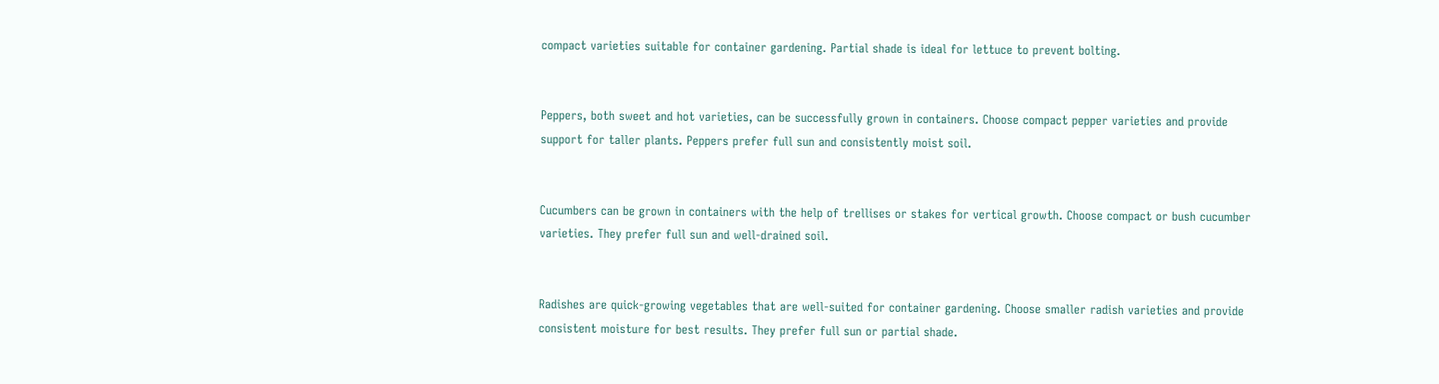compact varieties suitable for container gardening. Partial shade is ideal for lettuce to prevent bolting.


Peppers, both sweet and hot varieties, can be successfully grown in containers. Choose compact pepper varieties and provide support for taller plants. Peppers prefer full sun and consistently moist soil.


Cucumbers can be grown in containers with the help of trellises or stakes for vertical growth. Choose compact or bush cucumber varieties. They prefer full sun and well-drained soil.


Radishes are quick-growing vegetables that are well-suited for container gardening. Choose smaller radish varieties and provide consistent moisture for best results. They prefer full sun or partial shade.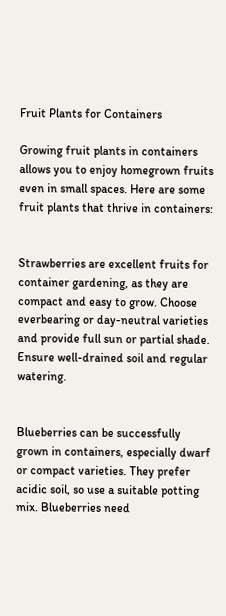Fruit Plants for Containers

Growing fruit plants in containers allows you to enjoy homegrown fruits even in small spaces. Here are some fruit plants that thrive in containers:


Strawberries are excellent fruits for container gardening, as they are compact and easy to grow. Choose everbearing or day-neutral varieties and provide full sun or partial shade. Ensure well-drained soil and regular watering.


Blueberries can be successfully grown in containers, especially dwarf or compact varieties. They prefer acidic soil, so use a suitable potting mix. Blueberries need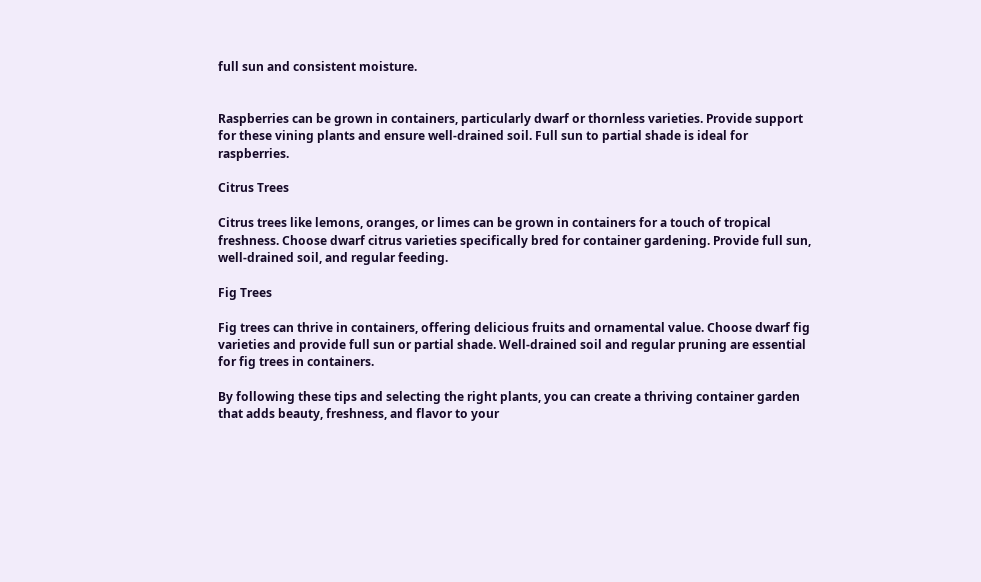full sun and consistent moisture.


Raspberries can be grown in containers, particularly dwarf or thornless varieties. Provide support for these vining plants and ensure well-drained soil. Full sun to partial shade is ideal for raspberries.

Citrus Trees

Citrus trees like lemons, oranges, or limes can be grown in containers for a touch of tropical freshness. Choose dwarf citrus varieties specifically bred for container gardening. Provide full sun, well-drained soil, and regular feeding.

Fig Trees

Fig trees can thrive in containers, offering delicious fruits and ornamental value. Choose dwarf fig varieties and provide full sun or partial shade. Well-drained soil and regular pruning are essential for fig trees in containers.

By following these tips and selecting the right plants, you can create a thriving container garden that adds beauty, freshness, and flavor to your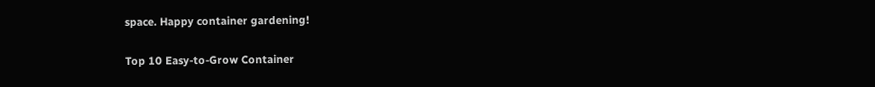space. Happy container gardening!

Top 10 Easy-to-Grow Container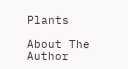Plants

About The Author